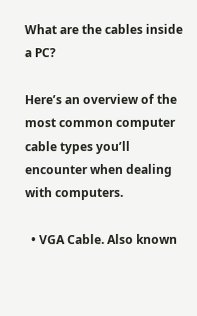What are the cables inside a PC?

Here’s an overview of the most common computer cable types you’ll encounter when dealing with computers.

  • VGA Cable. Also known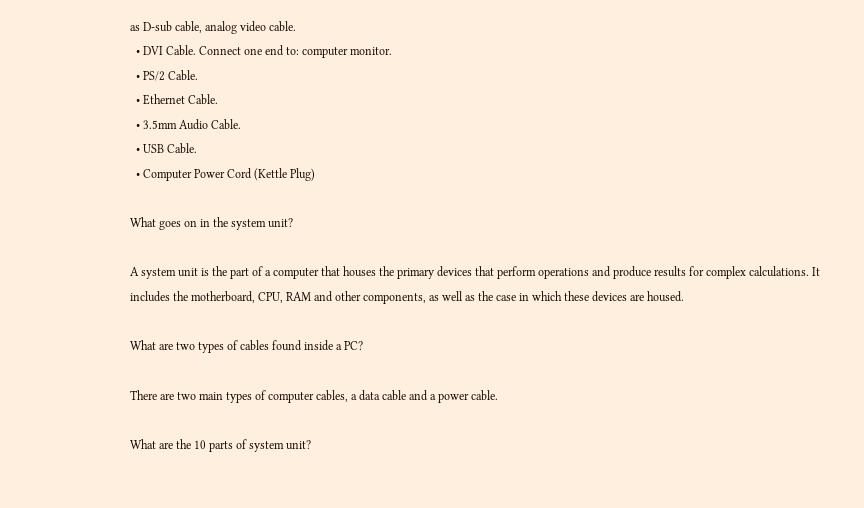as D-sub cable, analog video cable.
  • DVI Cable. Connect one end to: computer monitor.
  • PS/2 Cable.
  • Ethernet Cable.
  • 3.5mm Audio Cable.
  • USB Cable.
  • Computer Power Cord (Kettle Plug)

What goes on in the system unit?

A system unit is the part of a computer that houses the primary devices that perform operations and produce results for complex calculations. It includes the motherboard, CPU, RAM and other components, as well as the case in which these devices are housed.

What are two types of cables found inside a PC?

There are two main types of computer cables, a data cable and a power cable.

What are the 10 parts of system unit?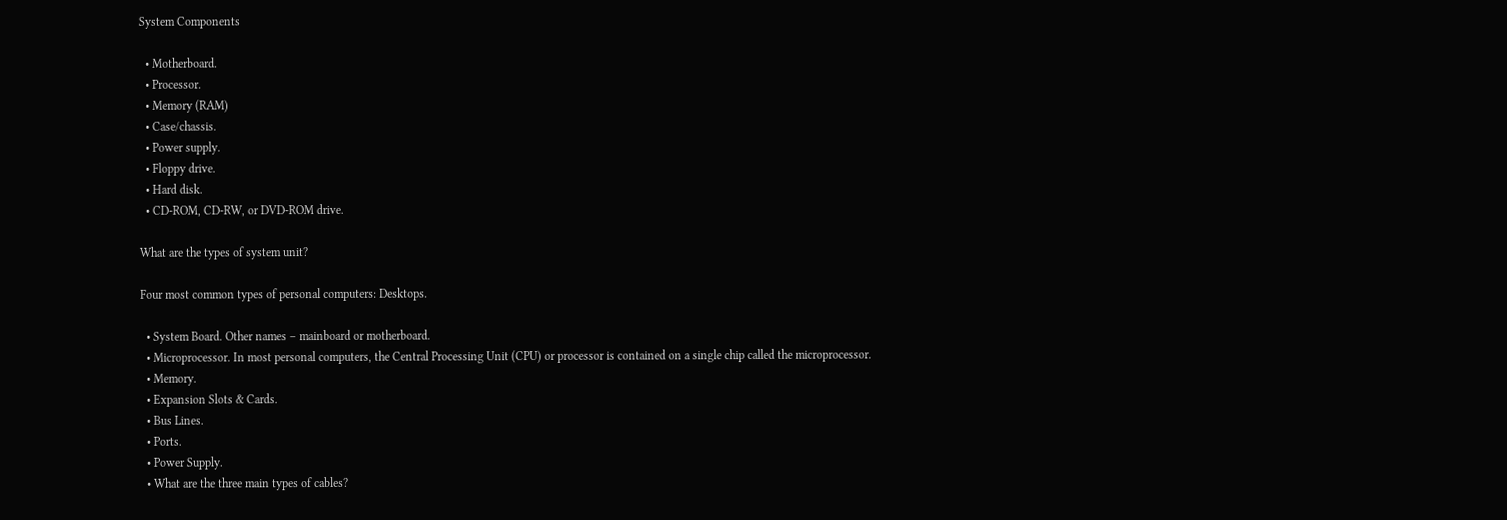System Components

  • Motherboard.
  • Processor.
  • Memory (RAM)
  • Case/chassis.
  • Power supply.
  • Floppy drive.
  • Hard disk.
  • CD-ROM, CD-RW, or DVD-ROM drive.

What are the types of system unit?

Four most common types of personal computers: Desktops.

  • System Board. Other names – mainboard or motherboard.
  • Microprocessor. In most personal computers, the Central Processing Unit (CPU) or processor is contained on a single chip called the microprocessor.
  • Memory.
  • Expansion Slots & Cards.
  • Bus Lines.
  • Ports.
  • Power Supply.
  • What are the three main types of cables?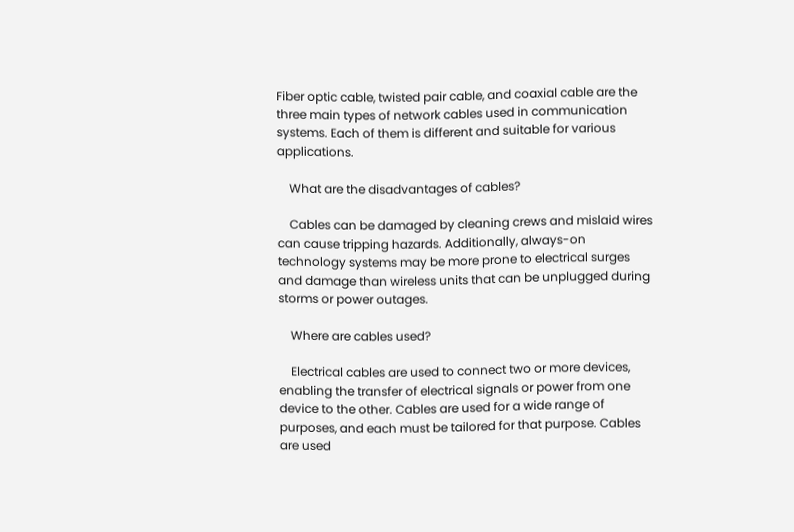Fiber optic cable, twisted pair cable, and coaxial cable are the three main types of network cables used in communication systems. Each of them is different and suitable for various applications.

    What are the disadvantages of cables?

    Cables can be damaged by cleaning crews and mislaid wires can cause tripping hazards. Additionally, always-on technology systems may be more prone to electrical surges and damage than wireless units that can be unplugged during storms or power outages.

    Where are cables used?

    Electrical cables are used to connect two or more devices, enabling the transfer of electrical signals or power from one device to the other. Cables are used for a wide range of purposes, and each must be tailored for that purpose. Cables are used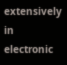extensively in electronic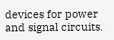devices for power and signal circuits.